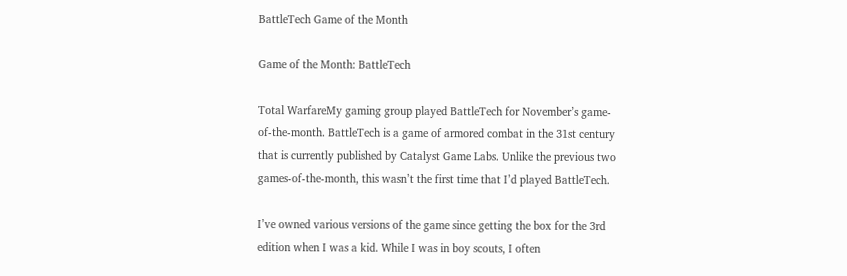BattleTech Game of the Month

Game of the Month: BattleTech

Total WarfareMy gaming group played BattleTech for November’s game-of-the-month. BattleTech is a game of armored combat in the 31st century that is currently published by Catalyst Game Labs. Unlike the previous two games-of-the-month, this wasn’t the first time that I’d played BattleTech.

I’ve owned various versions of the game since getting the box for the 3rd edition when I was a kid. While I was in boy scouts, I often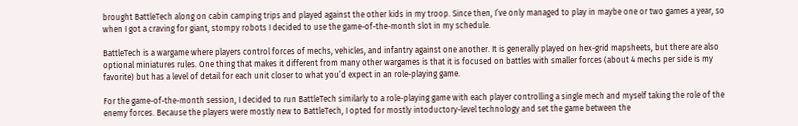brought BattleTech along on cabin camping trips and played against the other kids in my troop. Since then, I’ve only managed to play in maybe one or two games a year, so when I got a craving for giant, stompy robots I decided to use the game-of-the-month slot in my schedule.

BattleTech is a wargame where players control forces of mechs, vehicles, and infantry against one another. It is generally played on hex-grid mapsheets, but there are also optional miniatures rules. One thing that makes it different from many other wargames is that it is focused on battles with smaller forces (about 4 mechs per side is my favorite) but has a level of detail for each unit closer to what you’d expect in an role-playing game.

For the game-of-the-month session, I decided to run BattleTech similarly to a role-playing game with each player controlling a single mech and myself taking the role of the enemy forces. Because the players were mostly new to BattleTech, I opted for mostly intoductory-level technology and set the game between the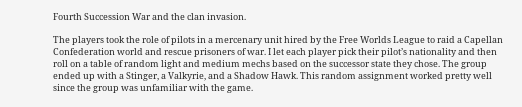Fourth Succession War and the clan invasion.

The players took the role of pilots in a mercenary unit hired by the Free Worlds League to raid a Capellan Confederation world and rescue prisoners of war. I let each player pick their pilot’s nationality and then roll on a table of random light and medium mechs based on the successor state they chose. The group ended up with a Stinger, a Valkyrie, and a Shadow Hawk. This random assignment worked pretty well since the group was unfamiliar with the game.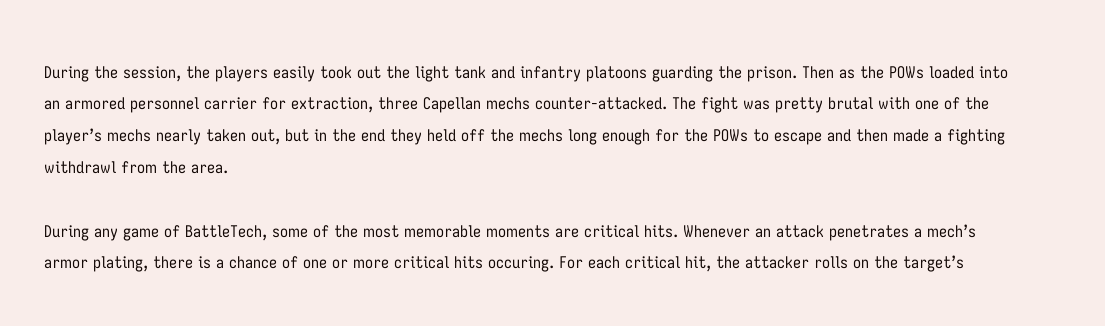During the session, the players easily took out the light tank and infantry platoons guarding the prison. Then as the POWs loaded into an armored personnel carrier for extraction, three Capellan mechs counter-attacked. The fight was pretty brutal with one of the player’s mechs nearly taken out, but in the end they held off the mechs long enough for the POWs to escape and then made a fighting withdrawl from the area.

During any game of BattleTech, some of the most memorable moments are critical hits. Whenever an attack penetrates a mech’s armor plating, there is a chance of one or more critical hits occuring. For each critical hit, the attacker rolls on the target’s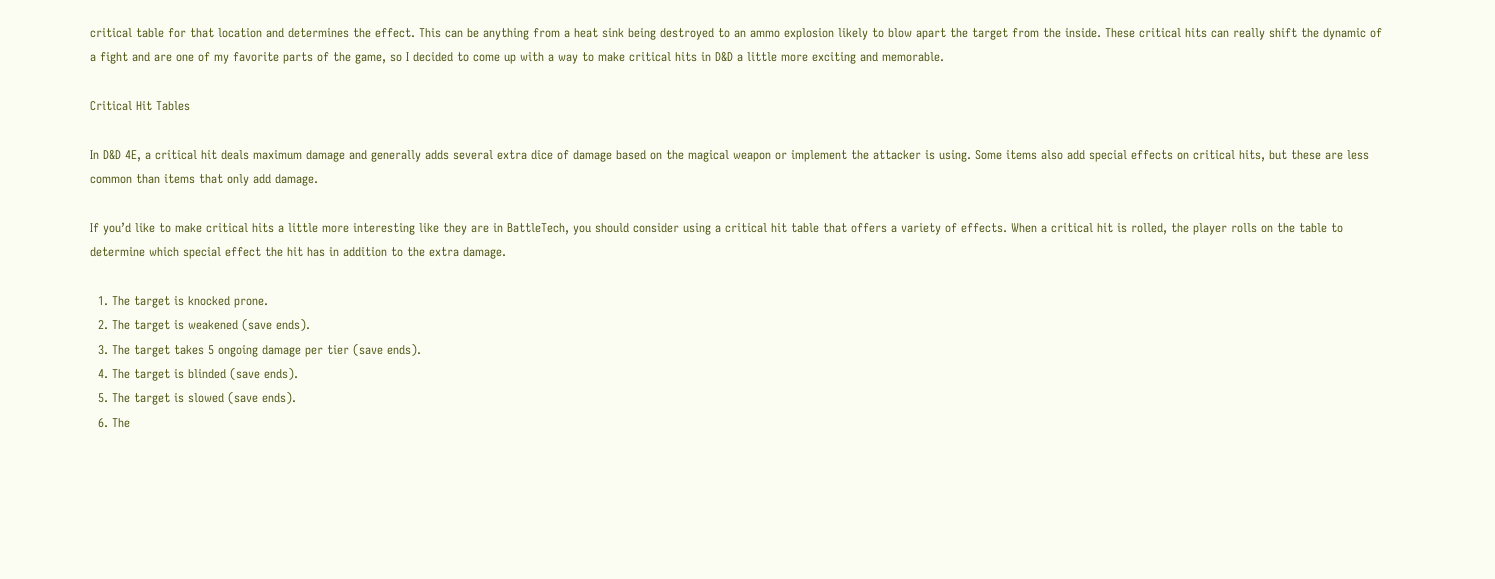critical table for that location and determines the effect. This can be anything from a heat sink being destroyed to an ammo explosion likely to blow apart the target from the inside. These critical hits can really shift the dynamic of a fight and are one of my favorite parts of the game, so I decided to come up with a way to make critical hits in D&D a little more exciting and memorable.

Critical Hit Tables

In D&D 4E, a critical hit deals maximum damage and generally adds several extra dice of damage based on the magical weapon or implement the attacker is using. Some items also add special effects on critical hits, but these are less common than items that only add damage.

If you’d like to make critical hits a little more interesting like they are in BattleTech, you should consider using a critical hit table that offers a variety of effects. When a critical hit is rolled, the player rolls on the table to determine which special effect the hit has in addition to the extra damage.

  1. The target is knocked prone.
  2. The target is weakened (save ends).
  3. The target takes 5 ongoing damage per tier (save ends).
  4. The target is blinded (save ends).
  5. The target is slowed (save ends).
  6. The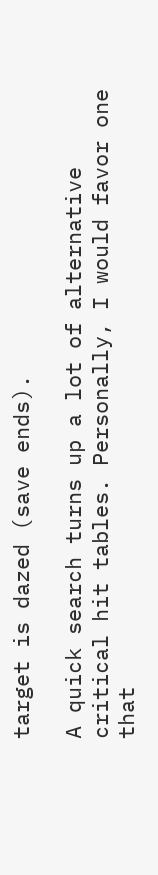target is dazed (save ends).

A quick search turns up a lot of alternative critical hit tables. Personally, I would favor one that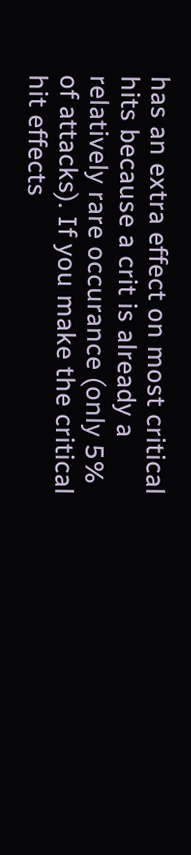has an extra effect on most critical hits because a crit is already a relatively rare occurance (only 5% of attacks). If you make the critical hit effects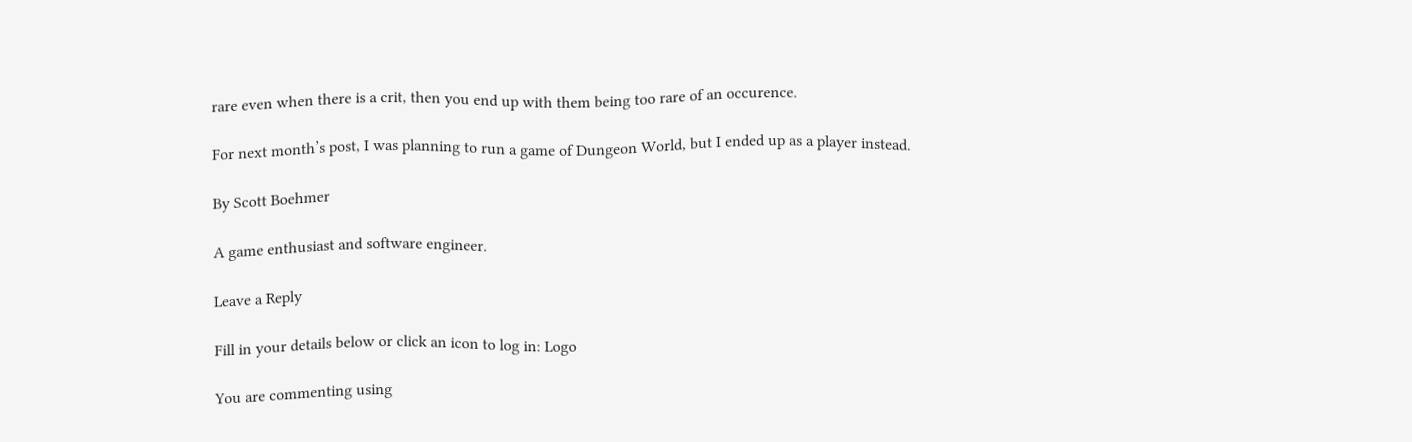rare even when there is a crit, then you end up with them being too rare of an occurence.

For next month’s post, I was planning to run a game of Dungeon World, but I ended up as a player instead.

By Scott Boehmer

A game enthusiast and software engineer.

Leave a Reply

Fill in your details below or click an icon to log in: Logo

You are commenting using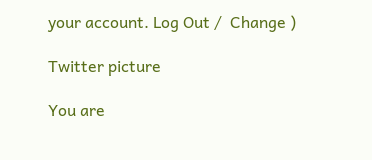your account. Log Out /  Change )

Twitter picture

You are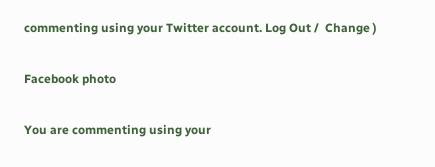commenting using your Twitter account. Log Out /  Change )

Facebook photo

You are commenting using your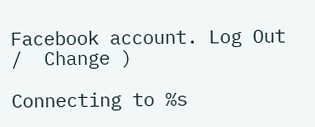Facebook account. Log Out /  Change )

Connecting to %s